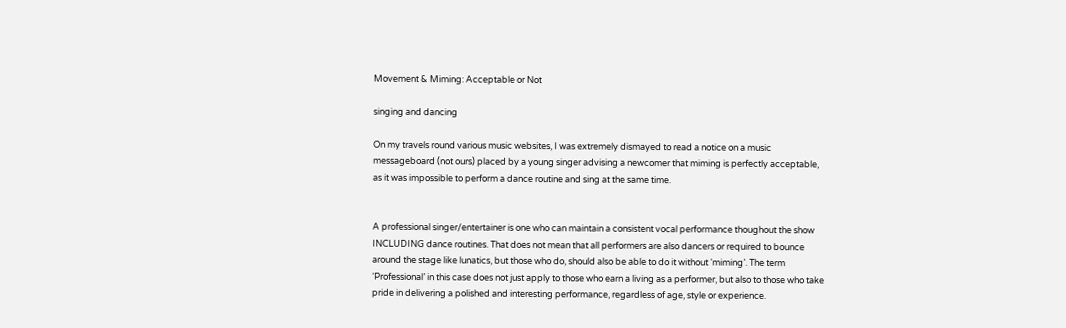Movement & Miming: Acceptable or Not

singing and dancing

On my travels round various music websites, I was extremely dismayed to read a notice on a music messageboard (not ours) placed by a young singer advising a newcomer that miming is perfectly acceptable, as it was impossible to perform a dance routine and sing at the same time.


A professional singer/entertainer is one who can maintain a consistent vocal performance thoughout the show INCLUDING dance routines. That does not mean that all performers are also dancers or required to bounce around the stage like lunatics, but those who do, should also be able to do it without ‘miming’. The term ‘Professional’ in this case does not just apply to those who earn a living as a performer, but also to those who take pride in delivering a polished and interesting performance, regardless of age, style or experience.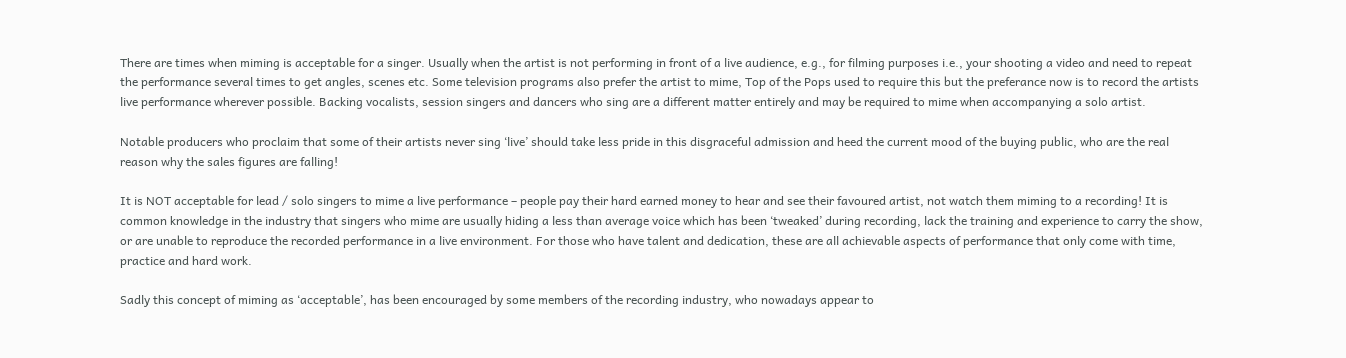There are times when miming is acceptable for a singer. Usually when the artist is not performing in front of a live audience, e.g., for filming purposes i.e., your shooting a video and need to repeat the performance several times to get angles, scenes etc. Some television programs also prefer the artist to mime, Top of the Pops used to require this but the preferance now is to record the artists live performance wherever possible. Backing vocalists, session singers and dancers who sing are a different matter entirely and may be required to mime when accompanying a solo artist.

Notable producers who proclaim that some of their artists never sing ‘live’ should take less pride in this disgraceful admission and heed the current mood of the buying public, who are the real reason why the sales figures are falling!

It is NOT acceptable for lead / solo singers to mime a live performance – people pay their hard earned money to hear and see their favoured artist, not watch them miming to a recording! It is common knowledge in the industry that singers who mime are usually hiding a less than average voice which has been ‘tweaked’ during recording, lack the training and experience to carry the show, or are unable to reproduce the recorded performance in a live environment. For those who have talent and dedication, these are all achievable aspects of performance that only come with time, practice and hard work.

Sadly this concept of miming as ‘acceptable’, has been encouraged by some members of the recording industry, who nowadays appear to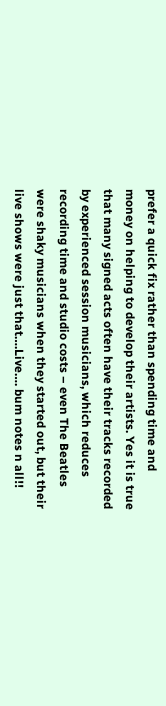prefer a quick fix rather than spending time and money on helping to develop their artists. Yes it is true that many signed acts often have their tracks recorded by experienced session musicians, which reduces recording time and studio costs – even The Beatles were shaky musicians when they started out, but their live shows were just that….Live…. bum notes n all!!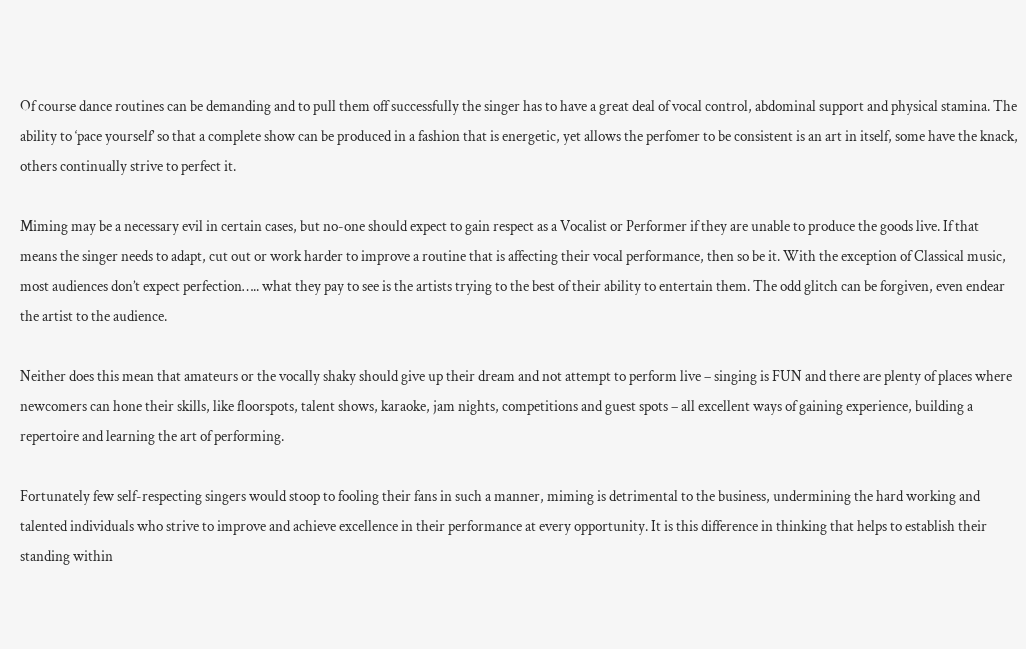Of course dance routines can be demanding and to pull them off successfully the singer has to have a great deal of vocal control, abdominal support and physical stamina. The ability to ‘pace yourself’ so that a complete show can be produced in a fashion that is energetic, yet allows the perfomer to be consistent is an art in itself, some have the knack, others continually strive to perfect it.

Miming may be a necessary evil in certain cases, but no-one should expect to gain respect as a Vocalist or Performer if they are unable to produce the goods live. If that means the singer needs to adapt, cut out or work harder to improve a routine that is affecting their vocal performance, then so be it. With the exception of Classical music, most audiences don’t expect perfection….. what they pay to see is the artists trying to the best of their ability to entertain them. The odd glitch can be forgiven, even endear the artist to the audience.

Neither does this mean that amateurs or the vocally shaky should give up their dream and not attempt to perform live – singing is FUN and there are plenty of places where newcomers can hone their skills, like floorspots, talent shows, karaoke, jam nights, competitions and guest spots – all excellent ways of gaining experience, building a repertoire and learning the art of performing.

Fortunately few self-respecting singers would stoop to fooling their fans in such a manner, miming is detrimental to the business, undermining the hard working and talented individuals who strive to improve and achieve excellence in their performance at every opportunity. It is this difference in thinking that helps to establish their standing within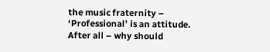the music fraternity – ‘Professional’ is an attitude. After all – why should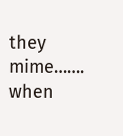they mime……. when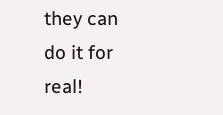they can do it for real!